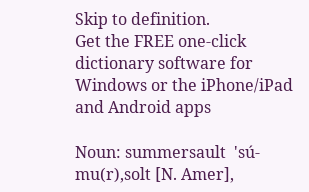Skip to definition.
Get the FREE one-click dictionary software for Windows or the iPhone/iPad and Android apps

Noun: summersault  'sú-mu(r),solt [N. Amer],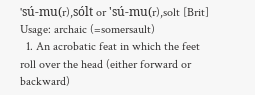'sú-mu(r),sólt or 'sú-mu(r),solt [Brit]
Usage: archaic (=somersault)
  1. An acrobatic feat in which the feet roll over the head (either forward or backward)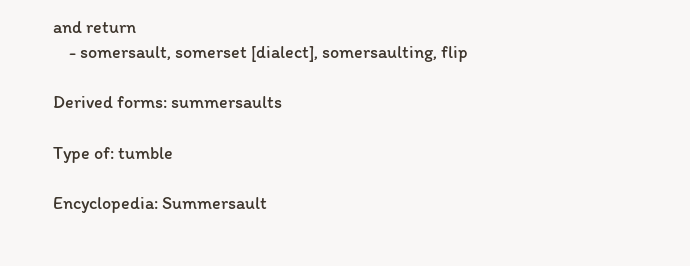and return
    - somersault, somerset [dialect], somersaulting, flip

Derived forms: summersaults

Type of: tumble

Encyclopedia: Summersault